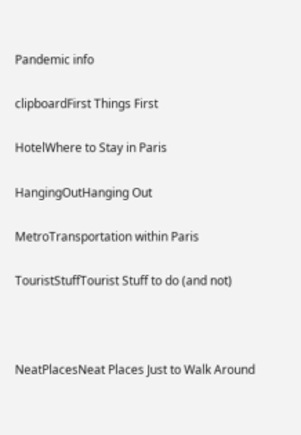Pandemic info

clipboardFirst Things First

HotelWhere to Stay in Paris

HangingOutHanging Out

MetroTransportation within Paris

TouristStuffTourist Stuff to do (and not)



NeatPlacesNeat Places Just to Walk Around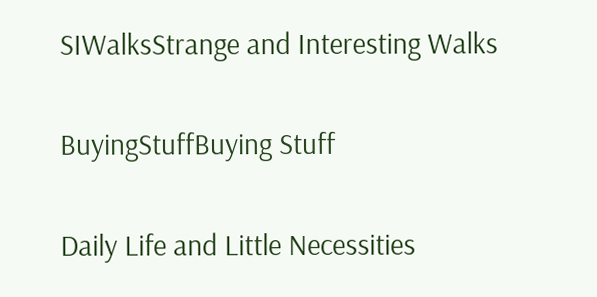SIWalksStrange and Interesting Walks

BuyingStuffBuying Stuff

Daily Life and Little Necessities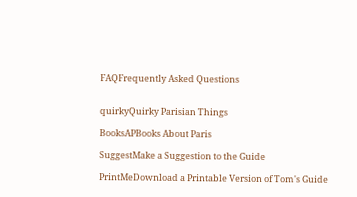FAQFrequently Asked Questions


quirkyQuirky Parisian Things

BooksAPBooks About Paris

SuggestMake a Suggestion to the Guide

PrintMeDownload a Printable Version of Tom's Guide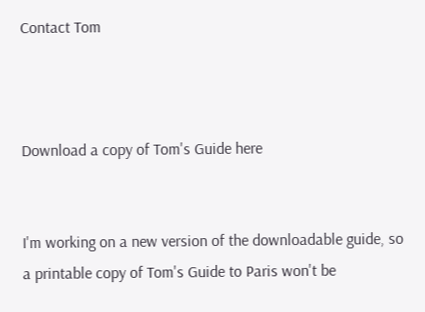Contact Tom



Download a copy of Tom's Guide here


I'm working on a new version of the downloadable guide, so a printable copy of Tom's Guide to Paris won't be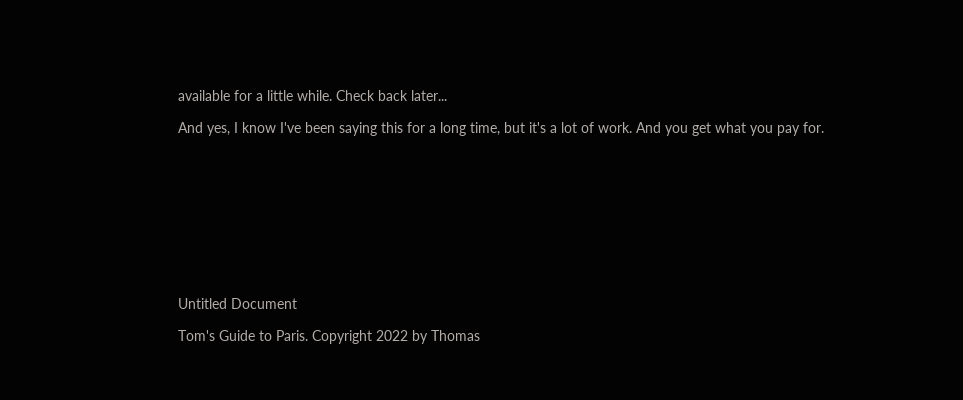available for a little while. Check back later...

And yes, I know I've been saying this for a long time, but it's a lot of work. And you get what you pay for.










Untitled Document

Tom's Guide to Paris. Copyright 2022 by Thomas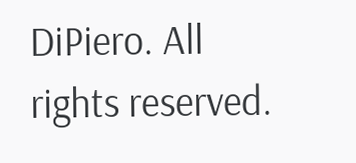DiPiero. All rights reserved.